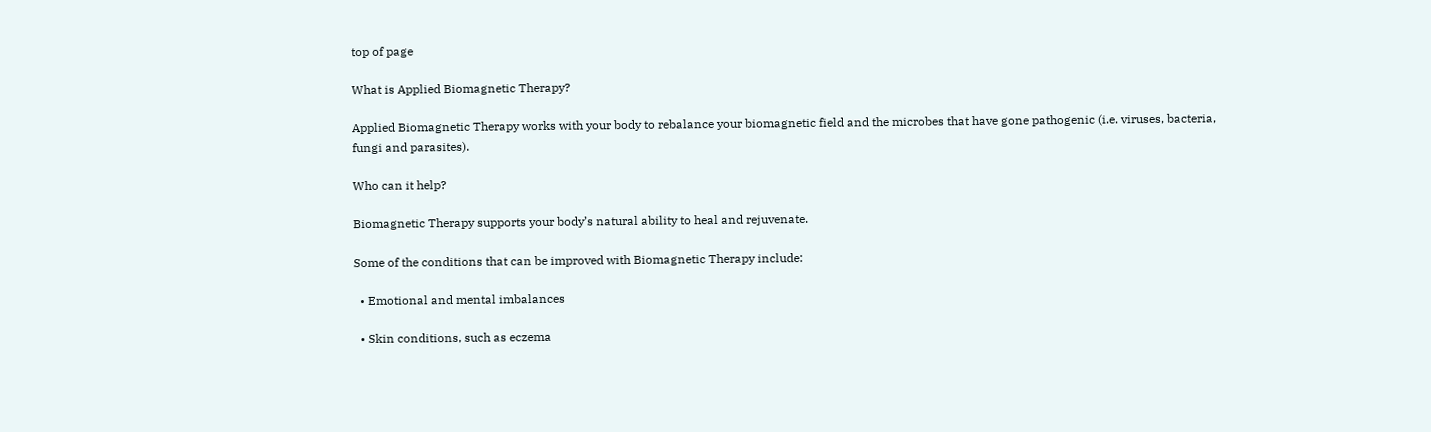top of page

What is Applied Biomagnetic Therapy?

Applied Biomagnetic Therapy works with your body to rebalance your biomagnetic field and the microbes that have gone pathogenic (i.e. viruses, bacteria, fungi and parasites).

Who can it help?

Biomagnetic Therapy supports your body’s natural ability to heal and rejuvenate.

Some of the conditions that can be improved with Biomagnetic Therapy include:

  • Emotional and mental imbalances

  • Skin conditions, such as eczema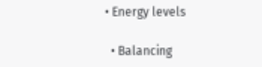• Energy levels

  • Balancing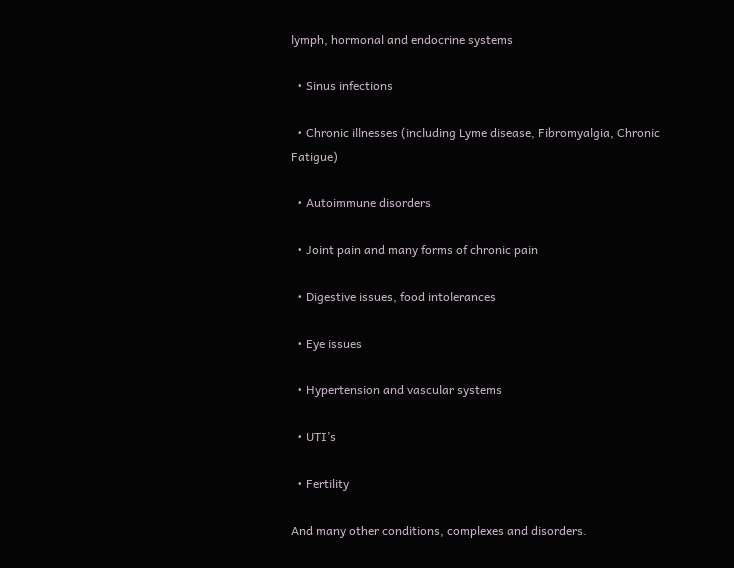lymph, hormonal and endocrine systems

  • Sinus infections

  • Chronic illnesses (including Lyme disease, Fibromyalgia, Chronic Fatigue)

  • Autoimmune disorders

  • Joint pain and many forms of chronic pain

  • Digestive issues, food intolerances

  • Eye issues

  • Hypertension and vascular systems

  • UTI’s

  • Fertility

And many other conditions, complexes and disorders.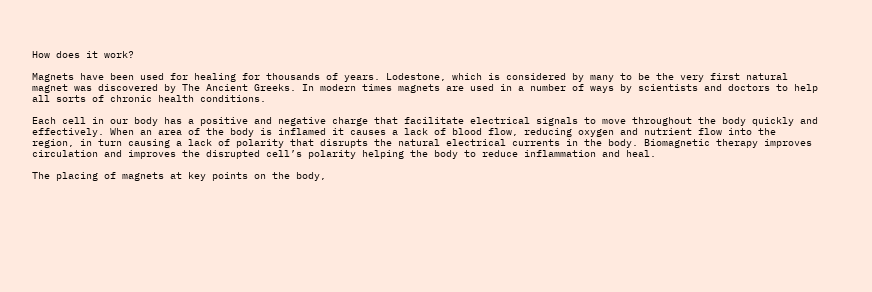How does it work?

Magnets have been used for healing for thousands of years. Lodestone, which is considered by many to be the very first natural magnet was discovered by The Ancient Greeks. In modern times magnets are used in a number of ways by scientists and doctors to help all sorts of chronic health conditions.

Each cell in our body has a positive and negative charge that facilitate electrical signals to move throughout the body quickly and effectively. When an area of the body is inflamed it causes a lack of blood flow, reducing oxygen and nutrient flow into the region, in turn causing a lack of polarity that disrupts the natural electrical currents in the body. Biomagnetic therapy improves circulation and improves the disrupted cell’s polarity helping the body to reduce inflammation and heal.

The placing of magnets at key points on the body,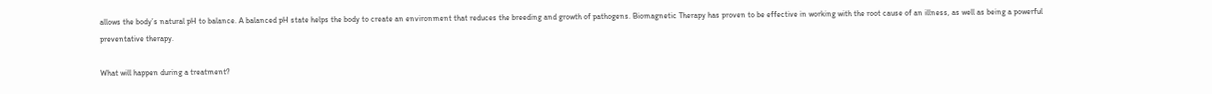allows the body’s natural pH to balance. A balanced pH state helps the body to create an environment that reduces the breeding and growth of pathogens. Biomagnetic Therapy has proven to be effective in working with the root cause of an illness, as well as being a powerful preventative therapy.

What will happen during a treatment?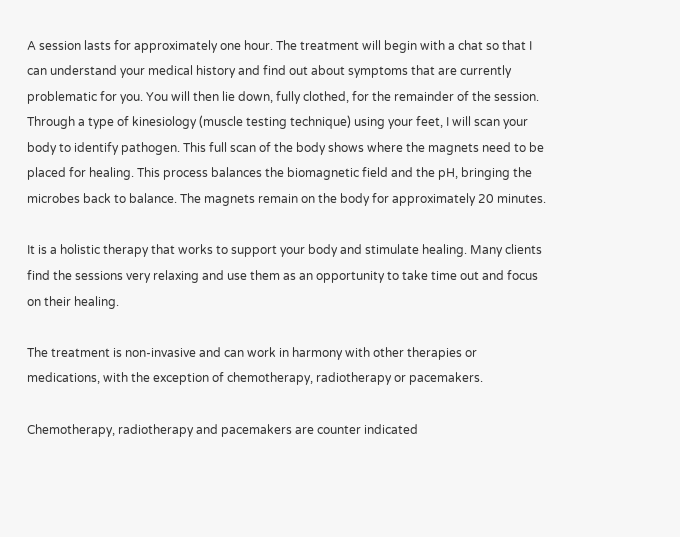A session lasts for approximately one hour. The treatment will begin with a chat so that I can understand your medical history and find out about symptoms that are currently problematic for you. You will then lie down, fully clothed, for the remainder of the session. Through a type of kinesiology (muscle testing technique) using your feet, I will scan your body to identify pathogen. This full scan of the body shows where the magnets need to be placed for healing. This process balances the biomagnetic field and the pH, bringing the microbes back to balance. The magnets remain on the body for approximately 20 minutes.

It is a holistic therapy that works to support your body and stimulate healing. Many clients find the sessions very relaxing and use them as an opportunity to take time out and focus on their healing.

The treatment is non-invasive and can work in harmony with other therapies or medications, with the exception of chemotherapy, radiotherapy or pacemakers.

Chemotherapy, radiotherapy and pacemakers are counter indicated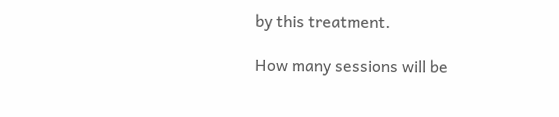by this treatment.

How many sessions will be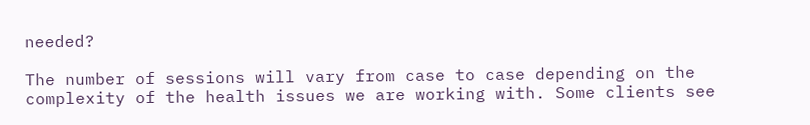needed?

The number of sessions will vary from case to case depending on the complexity of the health issues we are working with. Some clients see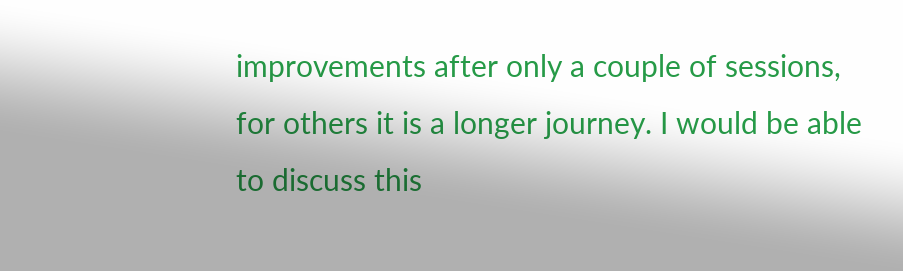improvements after only a couple of sessions, for others it is a longer journey. I would be able to discuss this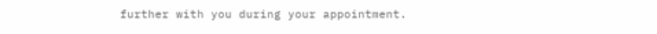further with you during your appointment.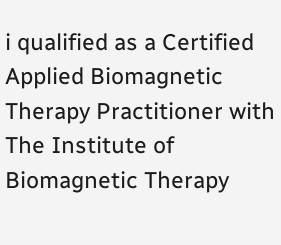i qualified as a Certified Applied Biomagnetic Therapy Practitioner with The Institute of Biomagnetic Therapy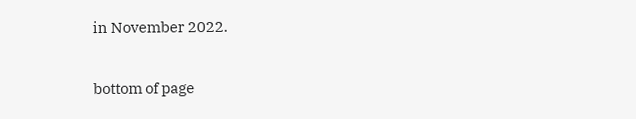in November 2022.

bottom of page